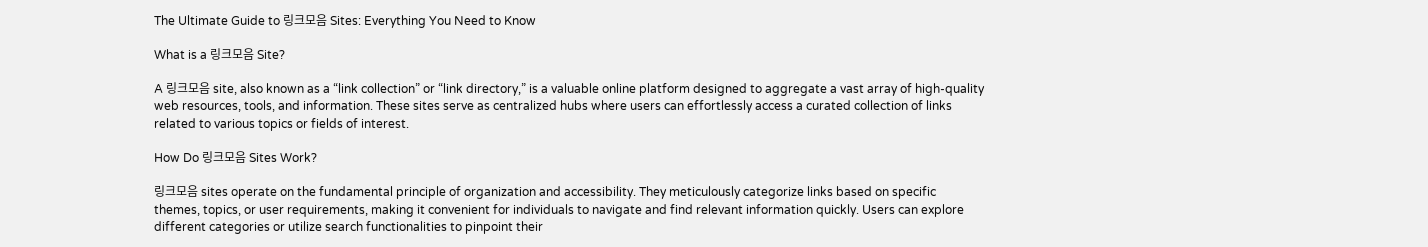The Ultimate Guide to 링크모음 Sites: Everything You Need to Know

What is a 링크모음 Site?

A 링크모음 site, also known as a “link collection” or “link directory,” is a valuable online platform designed to aggregate a vast array of high-quality web resources, tools, and information. These sites serve as centralized hubs where users can effortlessly access a curated collection of links related to various topics or fields of interest.

How Do 링크모음 Sites Work?

링크모음 sites operate on the fundamental principle of organization and accessibility. They meticulously categorize links based on specific themes, topics, or user requirements, making it convenient for individuals to navigate and find relevant information quickly. Users can explore different categories or utilize search functionalities to pinpoint their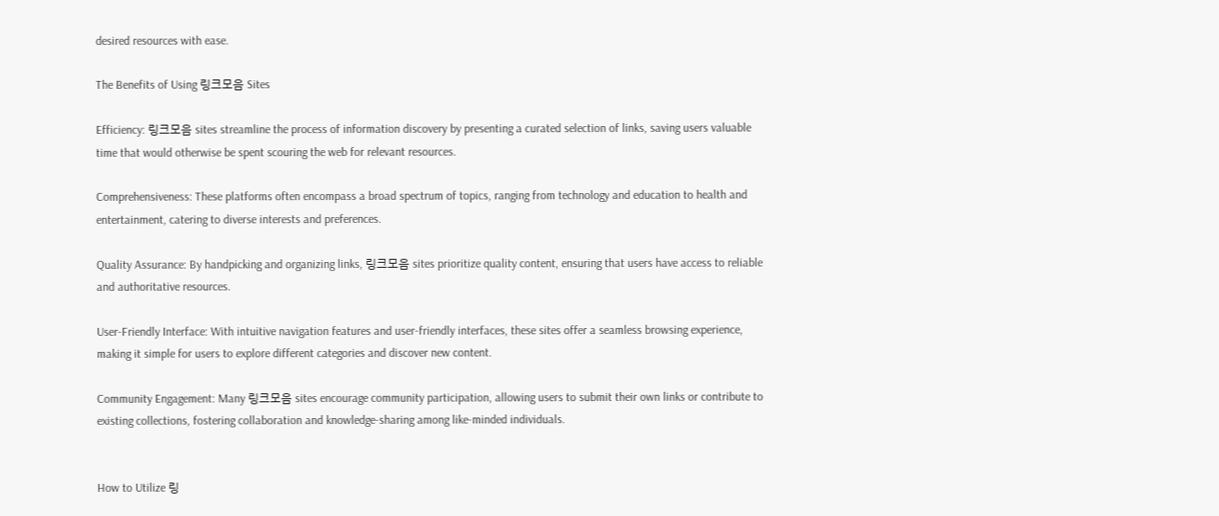desired resources with ease.

The Benefits of Using 링크모음 Sites

Efficiency: 링크모음 sites streamline the process of information discovery by presenting a curated selection of links, saving users valuable time that would otherwise be spent scouring the web for relevant resources.

Comprehensiveness: These platforms often encompass a broad spectrum of topics, ranging from technology and education to health and entertainment, catering to diverse interests and preferences.

Quality Assurance: By handpicking and organizing links, 링크모음 sites prioritize quality content, ensuring that users have access to reliable and authoritative resources.

User-Friendly Interface: With intuitive navigation features and user-friendly interfaces, these sites offer a seamless browsing experience, making it simple for users to explore different categories and discover new content.

Community Engagement: Many 링크모음 sites encourage community participation, allowing users to submit their own links or contribute to existing collections, fostering collaboration and knowledge-sharing among like-minded individuals.


How to Utilize 링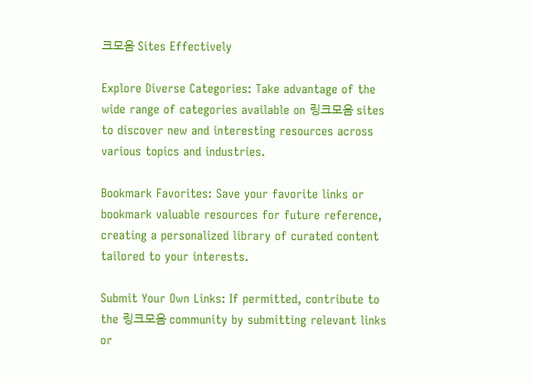크모음 Sites Effectively

Explore Diverse Categories: Take advantage of the wide range of categories available on 링크모음 sites to discover new and interesting resources across various topics and industries.

Bookmark Favorites: Save your favorite links or bookmark valuable resources for future reference, creating a personalized library of curated content tailored to your interests.

Submit Your Own Links: If permitted, contribute to the 링크모음 community by submitting relevant links or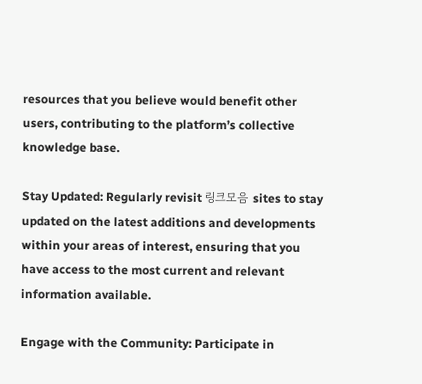resources that you believe would benefit other users, contributing to the platform’s collective knowledge base.

Stay Updated: Regularly revisit 링크모음 sites to stay updated on the latest additions and developments within your areas of interest, ensuring that you have access to the most current and relevant information available.

Engage with the Community: Participate in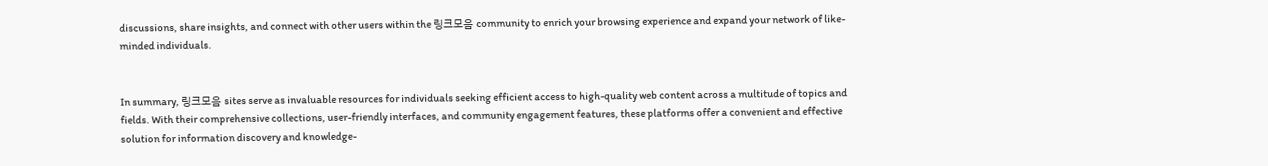discussions, share insights, and connect with other users within the 링크모음 community to enrich your browsing experience and expand your network of like-minded individuals.


In summary, 링크모음 sites serve as invaluable resources for individuals seeking efficient access to high-quality web content across a multitude of topics and fields. With their comprehensive collections, user-friendly interfaces, and community engagement features, these platforms offer a convenient and effective solution for information discovery and knowledge-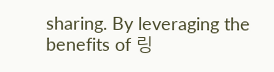sharing. By leveraging the benefits of 링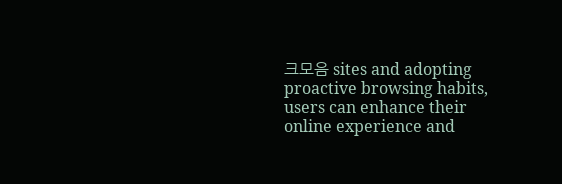크모음 sites and adopting proactive browsing habits, users can enhance their online experience and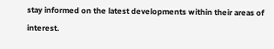stay informed on the latest developments within their areas of interest.